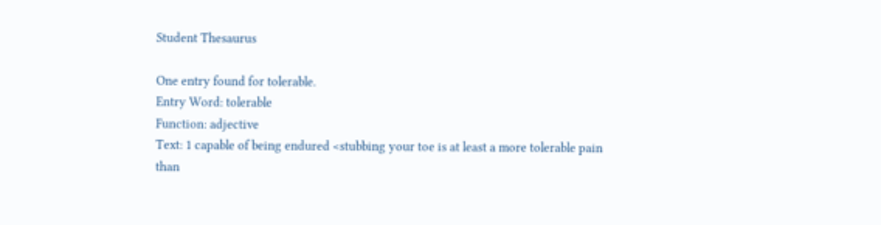Student Thesaurus

One entry found for tolerable.
Entry Word: tolerable
Function: adjective
Text: 1 capable of being endured <stubbing your toe is at least a more tolerable pain than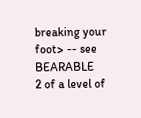breaking your foot> -- see BEARABLE
2 of a level of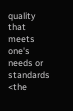quality that meets one's needs or standards <the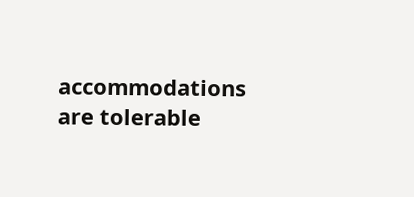accommodations are tolerable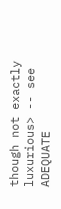though not exactly luxurious> -- see ADEQUATE